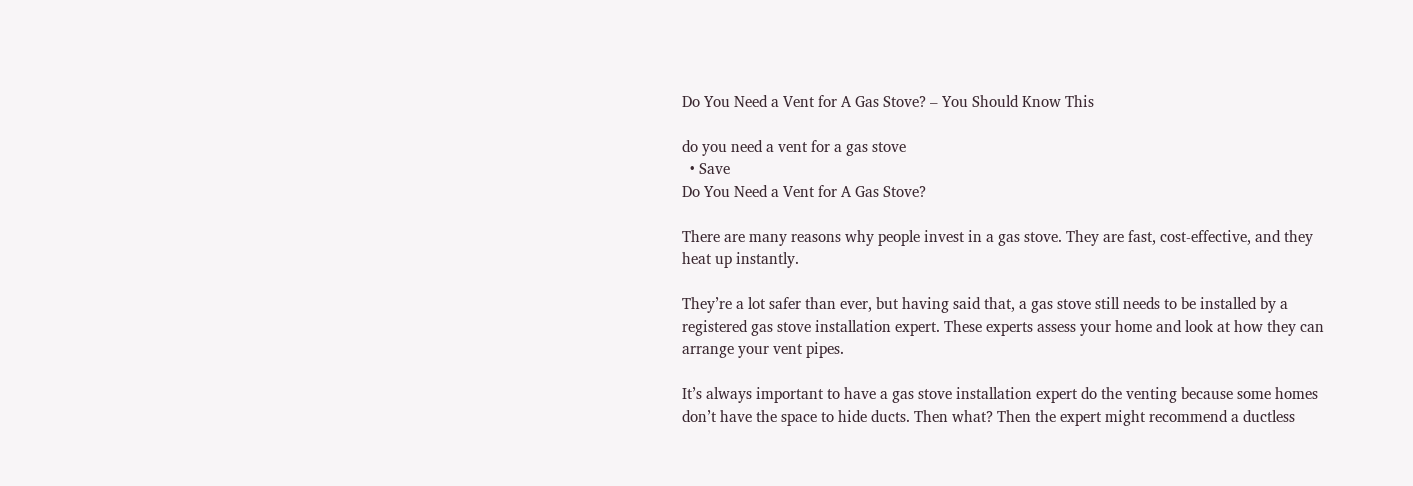Do You Need a Vent for A Gas Stove? – You Should Know This

do you need a vent for a gas stove
  • Save
Do You Need a Vent for A Gas Stove?

There are many reasons why people invest in a gas stove. They are fast, cost-effective, and they heat up instantly.

They’re a lot safer than ever, but having said that, a gas stove still needs to be installed by a registered gas stove installation expert. These experts assess your home and look at how they can arrange your vent pipes.

It’s always important to have a gas stove installation expert do the venting because some homes don’t have the space to hide ducts. Then what? Then the expert might recommend a ductless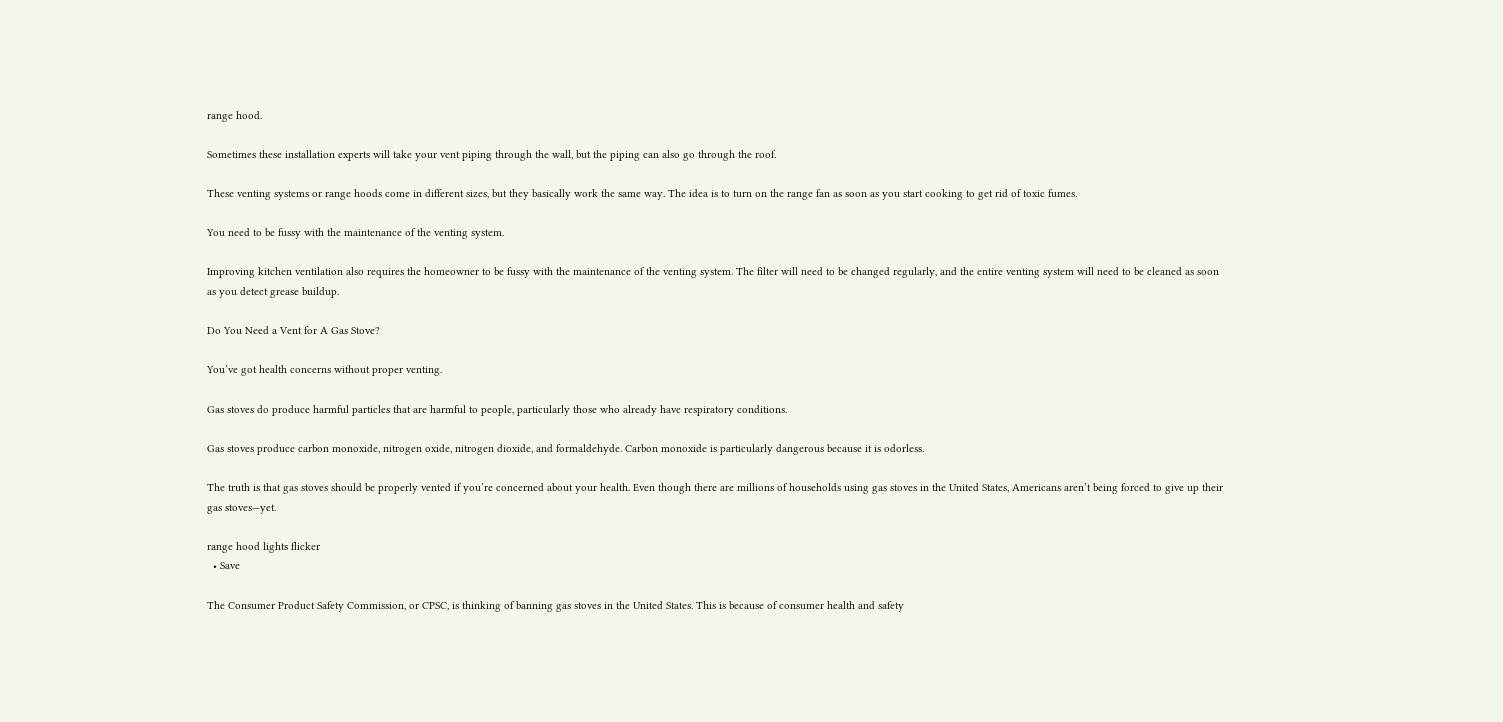range hood.

Sometimes these installation experts will take your vent piping through the wall, but the piping can also go through the roof.

These venting systems or range hoods come in different sizes, but they basically work the same way. The idea is to turn on the range fan as soon as you start cooking to get rid of toxic fumes.

You need to be fussy with the maintenance of the venting system.

Improving kitchen ventilation also requires the homeowner to be fussy with the maintenance of the venting system. The filter will need to be changed regularly, and the entire venting system will need to be cleaned as soon as you detect grease buildup.

Do You Need a Vent for A Gas Stove?

You’ve got health concerns without proper venting.

Gas stoves do produce harmful particles that are harmful to people, particularly those who already have respiratory conditions.

Gas stoves produce carbon monoxide, nitrogen oxide, nitrogen dioxide, and formaldehyde. Carbon monoxide is particularly dangerous because it is odorless.

The truth is that gas stoves should be properly vented if you’re concerned about your health. Even though there are millions of households using gas stoves in the United States, Americans aren’t being forced to give up their gas stoves—yet.

range hood lights flicker
  • Save

The Consumer Product Safety Commission, or CPSC, is thinking of banning gas stoves in the United States. This is because of consumer health and safety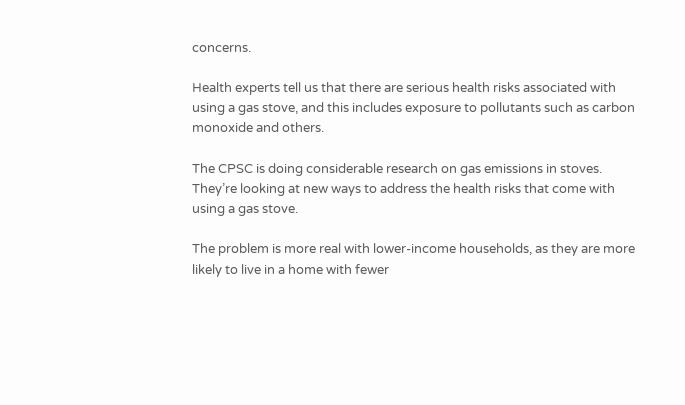concerns.

Health experts tell us that there are serious health risks associated with using a gas stove, and this includes exposure to pollutants such as carbon monoxide and others.

The CPSC is doing considerable research on gas emissions in stoves. They’re looking at new ways to address the health risks that come with using a gas stove.

The problem is more real with lower-income households, as they are more likely to live in a home with fewer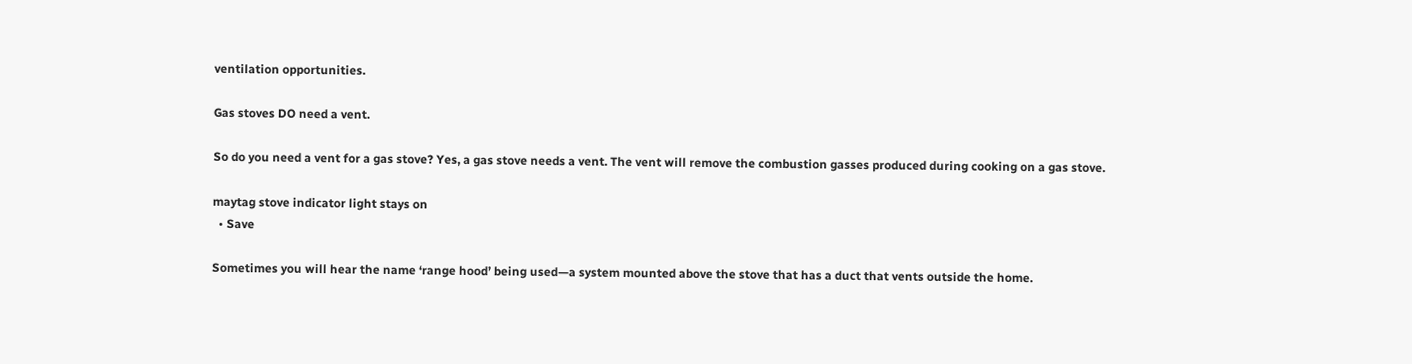ventilation opportunities.

Gas stoves DO need a vent.

So do you need a vent for a gas stove? Yes, a gas stove needs a vent. The vent will remove the combustion gasses produced during cooking on a gas stove.

maytag stove indicator light stays on
  • Save

Sometimes you will hear the name ‘range hood’ being used—a system mounted above the stove that has a duct that vents outside the home.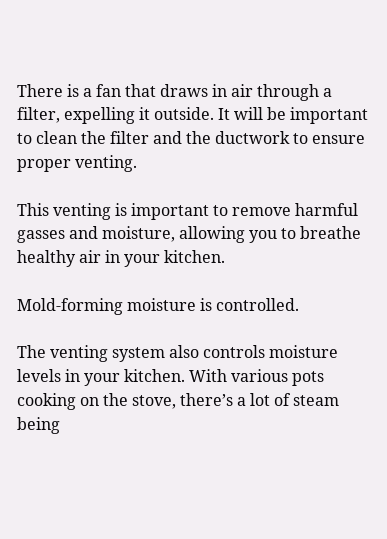There is a fan that draws in air through a filter, expelling it outside. It will be important to clean the filter and the ductwork to ensure proper venting.

This venting is important to remove harmful gasses and moisture, allowing you to breathe healthy air in your kitchen.

Mold-forming moisture is controlled.

The venting system also controls moisture levels in your kitchen. With various pots cooking on the stove, there’s a lot of steam being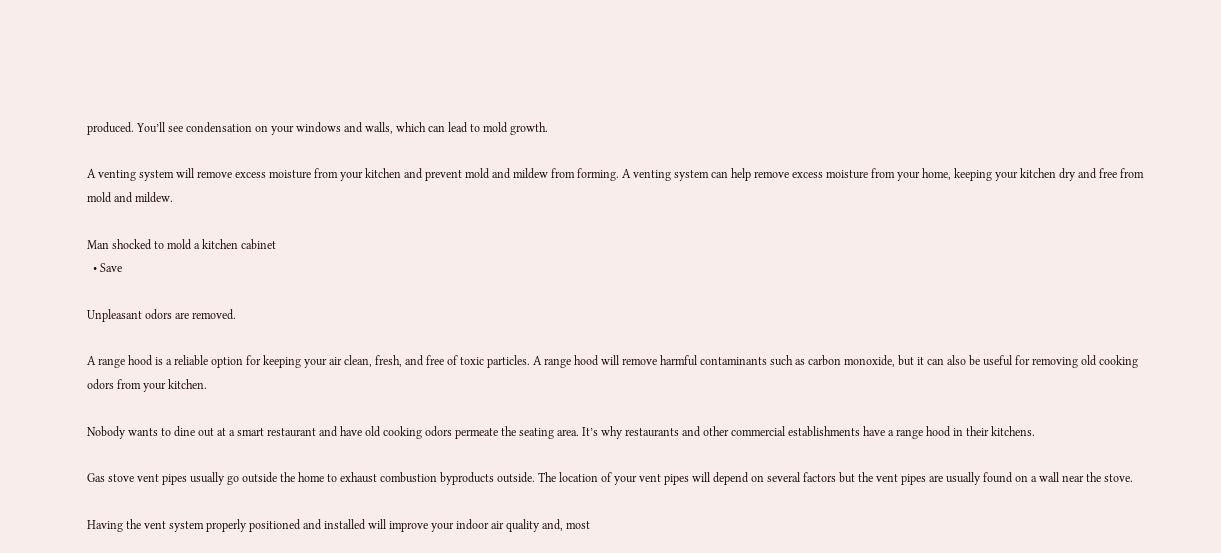produced. You’ll see condensation on your windows and walls, which can lead to mold growth.

A venting system will remove excess moisture from your kitchen and prevent mold and mildew from forming. A venting system can help remove excess moisture from your home, keeping your kitchen dry and free from mold and mildew.

Man shocked to mold a kitchen cabinet
  • Save

Unpleasant odors are removed.

A range hood is a reliable option for keeping your air clean, fresh, and free of toxic particles. A range hood will remove harmful contaminants such as carbon monoxide, but it can also be useful for removing old cooking odors from your kitchen.

Nobody wants to dine out at a smart restaurant and have old cooking odors permeate the seating area. It’s why restaurants and other commercial establishments have a range hood in their kitchens.

Gas stove vent pipes usually go outside the home to exhaust combustion byproducts outside. The location of your vent pipes will depend on several factors but the vent pipes are usually found on a wall near the stove.

Having the vent system properly positioned and installed will improve your indoor air quality and, most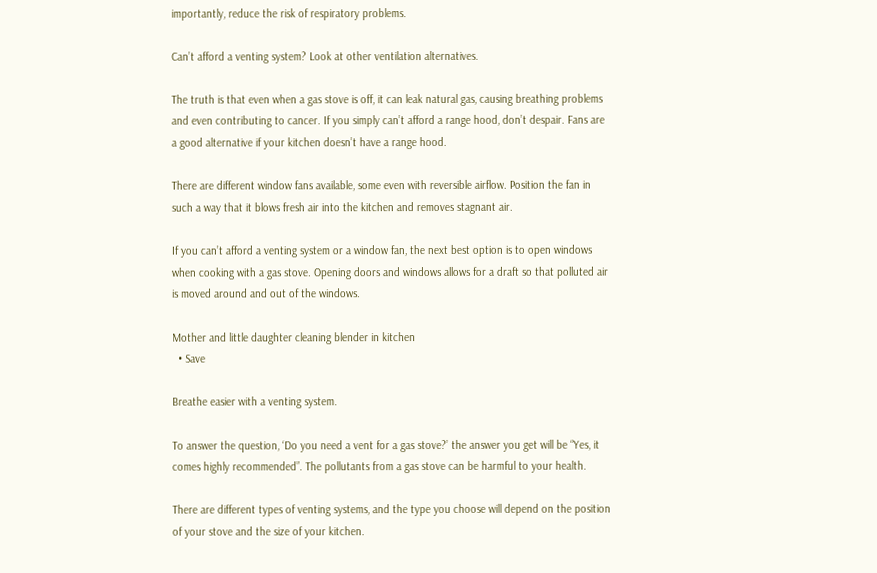importantly, reduce the risk of respiratory problems.

Can’t afford a venting system? Look at other ventilation alternatives.

The truth is that even when a gas stove is off, it can leak natural gas, causing breathing problems and even contributing to cancer. If you simply can’t afford a range hood, don’t despair. Fans are a good alternative if your kitchen doesn’t have a range hood.

There are different window fans available, some even with reversible airflow. Position the fan in such a way that it blows fresh air into the kitchen and removes stagnant air.

If you can’t afford a venting system or a window fan, the next best option is to open windows when cooking with a gas stove. Opening doors and windows allows for a draft so that polluted air is moved around and out of the windows.

Mother and little daughter cleaning blender in kitchen
  • Save

Breathe easier with a venting system.

To answer the question, ‘Do you need a vent for a gas stove?’ the answer you get will be “Yes, it comes highly recommended”. The pollutants from a gas stove can be harmful to your health.

There are different types of venting systems, and the type you choose will depend on the position of your stove and the size of your kitchen.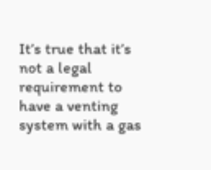It’s true that it’s not a legal requirement to have a venting system with a gas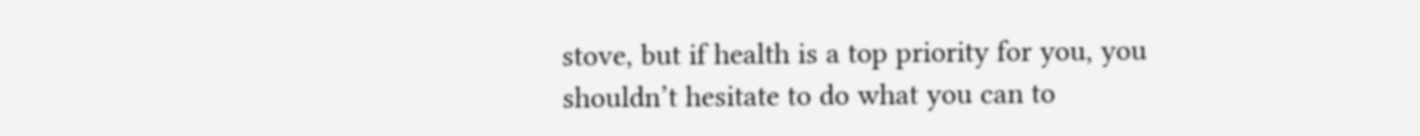stove, but if health is a top priority for you, you shouldn’t hesitate to do what you can to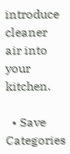introduce cleaner air into your kitchen.

  • Save
Categories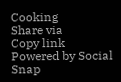Cooking
Share via
Copy link
Powered by Social Snap